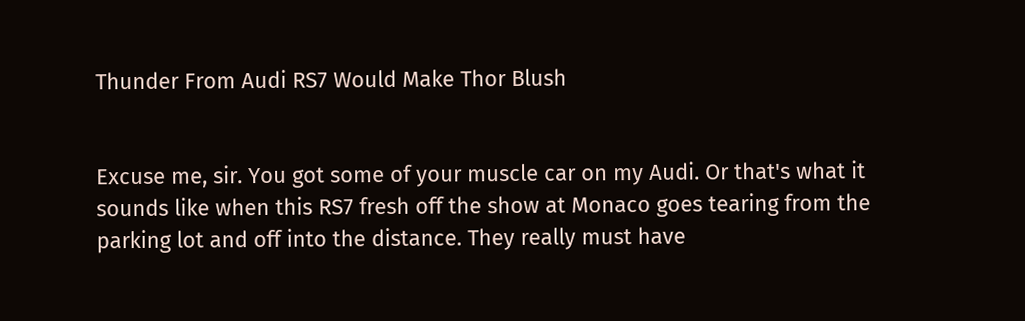Thunder From Audi RS7 Would Make Thor Blush


Excuse me, sir. You got some of your muscle car on my Audi. Or that's what it sounds like when this RS7 fresh off the show at Monaco goes tearing from the parking lot and off into the distance. They really must have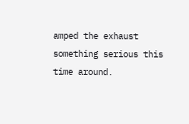amped the exhaust something serious this time around.